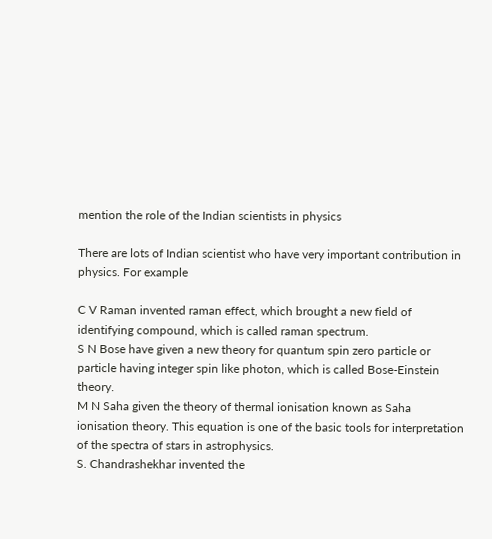mention the role of the Indian scientists in physics

There are lots of Indian scientist who have very important contribution in physics. For example

C V Raman invented raman effect, which brought a new field of identifying compound, which is called raman spectrum.
S N Bose have given a new theory for quantum spin zero particle or particle having integer spin like photon, which is called Bose-Einstein theory.
M N Saha given the theory of thermal ionisation known as Saha ionisation theory. This equation is one of the basic tools for interpretation of the spectra of stars in astrophysics.
S. Chandrashekhar invented the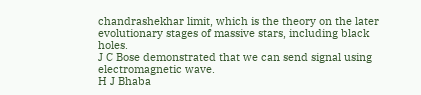chandrashekhar limit, which is the theory on the later evolutionary stages of massive stars, including black holes.
J C Bose demonstrated that we can send signal using electromagnetic wave.
H J Bhaba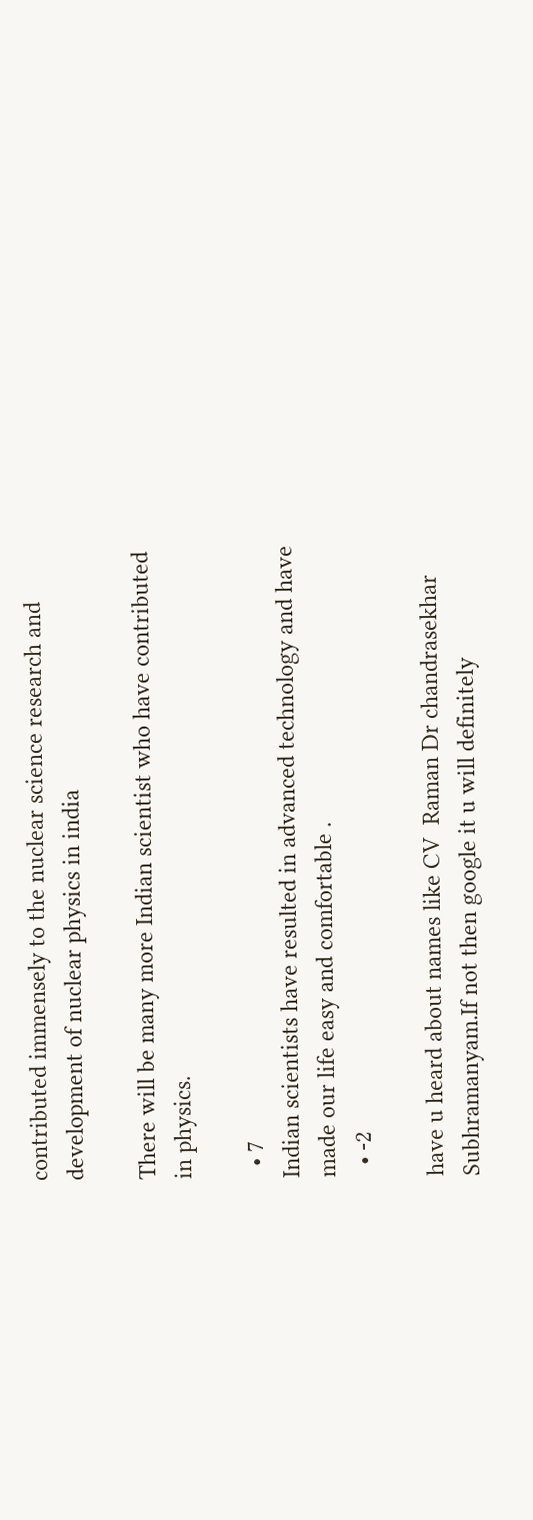contributed immensely to the nuclear science research and development of nuclear physics in india

There will be many more Indian scientist who have contributed in physics.

  • 7
Indian scientists have resulted in advanced technology and have made our life easy and comfortable .
  • -2

have u heard about names like CV  Raman Dr chandrasekhar Subhramanyam.If not then google it u will definitely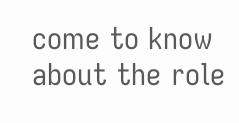come to know about the role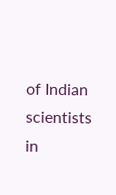of Indian scientists in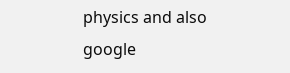physics and also google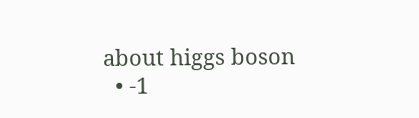about higgs boson
  • -1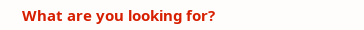What are you looking for?